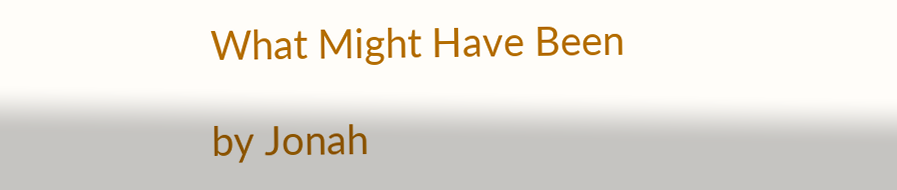What Might Have Been

by Jonah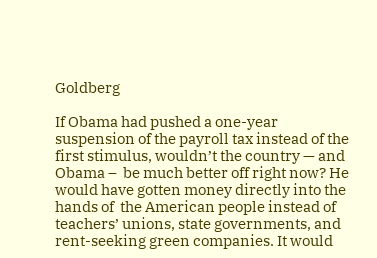Goldberg

If Obama had pushed a one-year suspension of the payroll tax instead of the first stimulus, wouldn’t the country — and Obama –  be much better off right now? He would have gotten money directly into the hands of  the American people instead of teachers’ unions, state governments, and rent-seeking green companies. It would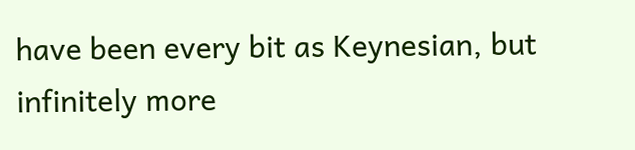have been every bit as Keynesian, but infinitely more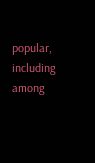popular, including among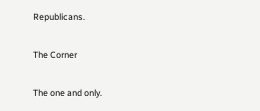Republicans.

The Corner

The one and only.